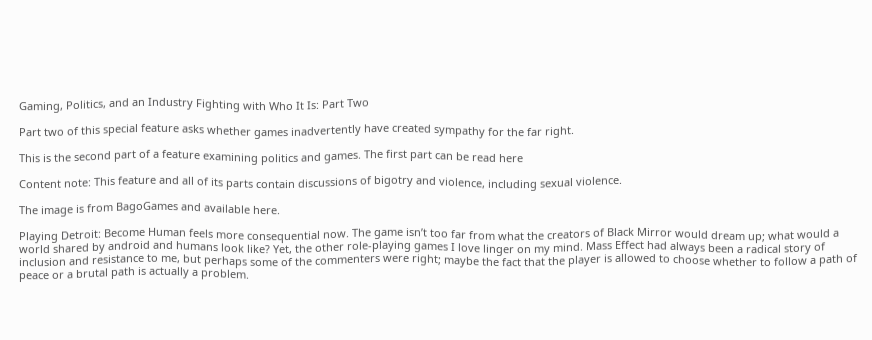Gaming, Politics, and an Industry Fighting with Who It Is: Part Two

Part two of this special feature asks whether games inadvertently have created sympathy for the far right.

This is the second part of a feature examining politics and games. The first part can be read here

Content note: This feature and all of its parts contain discussions of bigotry and violence, including sexual violence.

The image is from BagoGames and available here.

Playing Detroit: Become Human feels more consequential now. The game isn’t too far from what the creators of Black Mirror would dream up; what would a world shared by android and humans look like? Yet, the other role-playing games I love linger on my mind. Mass Effect had always been a radical story of inclusion and resistance to me, but perhaps some of the commenters were right; maybe the fact that the player is allowed to choose whether to follow a path of peace or a brutal path is actually a problem.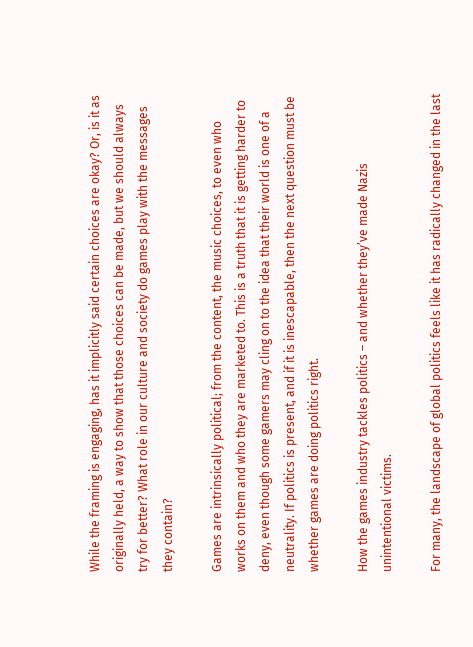While the framing is engaging, has it implicitly said certain choices are okay? Or, is it as originally held, a way to show that those choices can be made, but we should always try for better? What role in our culture and society do games play with the messages they contain?

Games are intrinsically political; from the content, the music choices, to even who works on them and who they are marketed to. This is a truth that it is getting harder to deny, even though some gamers may cling on to the idea that their world is one of a neutrality. If politics is present, and if it is inescapable, then the next question must be whether games are doing politics right.

How the games industry tackles politics – and whether they’ve made Nazis unintentional victims.

For many, the landscape of global politics feels like it has radically changed in the last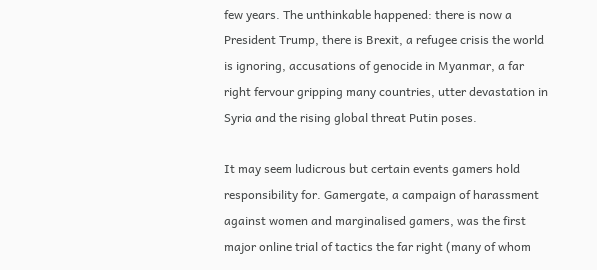few years. The unthinkable happened: there is now a President Trump, there is Brexit, a refugee crisis the world is ignoring, accusations of genocide in Myanmar, a far right fervour gripping many countries, utter devastation in Syria and the rising global threat Putin poses.

It may seem ludicrous but certain events gamers hold responsibility for. Gamergate, a campaign of harassment against women and marginalised gamers, was the first major online trial of tactics the far right (many of whom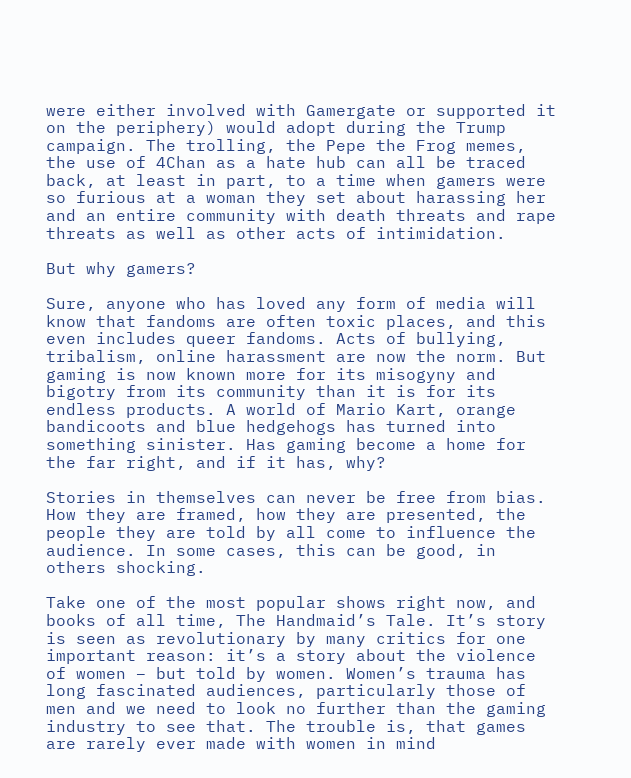were either involved with Gamergate or supported it on the periphery) would adopt during the Trump campaign. The trolling, the Pepe the Frog memes, the use of 4Chan as a hate hub can all be traced back, at least in part, to a time when gamers were so furious at a woman they set about harassing her and an entire community with death threats and rape threats as well as other acts of intimidation.

But why gamers?

Sure, anyone who has loved any form of media will know that fandoms are often toxic places, and this even includes queer fandoms. Acts of bullying, tribalism, online harassment are now the norm. But gaming is now known more for its misogyny and bigotry from its community than it is for its endless products. A world of Mario Kart, orange bandicoots and blue hedgehogs has turned into something sinister. Has gaming become a home for the far right, and if it has, why?

Stories in themselves can never be free from bias. How they are framed, how they are presented, the people they are told by all come to influence the audience. In some cases, this can be good, in others shocking.

Take one of the most popular shows right now, and books of all time, The Handmaid’s Tale. It’s story is seen as revolutionary by many critics for one important reason: it’s a story about the violence of women – but told by women. Women’s trauma has long fascinated audiences, particularly those of men and we need to look no further than the gaming industry to see that. The trouble is, that games are rarely ever made with women in mind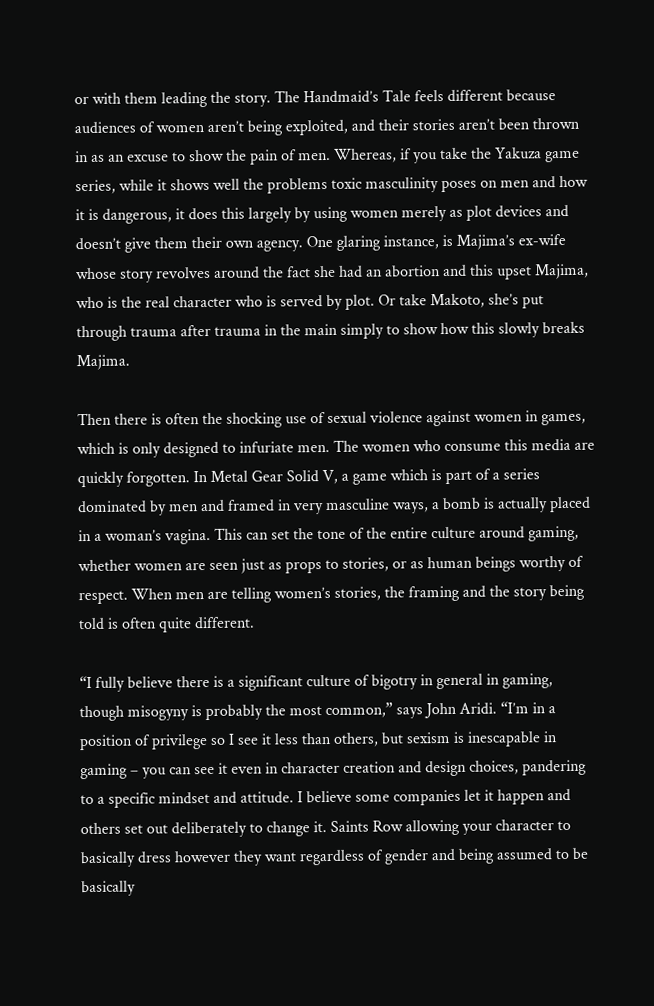or with them leading the story. The Handmaid’s Tale feels different because audiences of women aren’t being exploited, and their stories aren’t been thrown in as an excuse to show the pain of men. Whereas, if you take the Yakuza game series, while it shows well the problems toxic masculinity poses on men and how it is dangerous, it does this largely by using women merely as plot devices and doesn’t give them their own agency. One glaring instance, is Majima’s ex-wife whose story revolves around the fact she had an abortion and this upset Majima, who is the real character who is served by plot. Or take Makoto, she’s put through trauma after trauma in the main simply to show how this slowly breaks Majima.

Then there is often the shocking use of sexual violence against women in games, which is only designed to infuriate men. The women who consume this media are quickly forgotten. In Metal Gear Solid V, a game which is part of a series dominated by men and framed in very masculine ways, a bomb is actually placed in a woman’s vagina. This can set the tone of the entire culture around gaming, whether women are seen just as props to stories, or as human beings worthy of respect. When men are telling women’s stories, the framing and the story being told is often quite different.

“I fully believe there is a significant culture of bigotry in general in gaming, though misogyny is probably the most common,” says John Aridi. “I’m in a position of privilege so I see it less than others, but sexism is inescapable in gaming – you can see it even in character creation and design choices, pandering to a specific mindset and attitude. I believe some companies let it happen and others set out deliberately to change it. Saints Row allowing your character to basically dress however they want regardless of gender and being assumed to be basically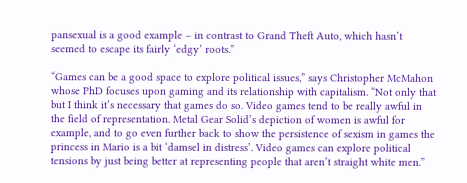pansexual is a good example – in contrast to Grand Theft Auto, which hasn’t seemed to escape its fairly ‘edgy’ roots.”

“Games can be a good space to explore political issues,” says Christopher McMahon whose PhD focuses upon gaming and its relationship with capitalism. “Not only that but I think it’s necessary that games do so. Video games tend to be really awful in the field of representation. Metal Gear Solid’s depiction of women is awful for example, and to go even further back to show the persistence of sexism in games the princess in Mario is a bit ‘damsel in distress’. Video games can explore political tensions by just being better at representing people that aren’t straight white men.”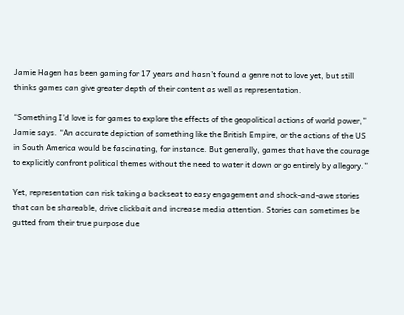Jamie Hagen has been gaming for 17 years and hasn’t found a genre not to love yet, but still thinks games can give greater depth of their content as well as representation.

“Something I’d love is for games to explore the effects of the geopolitical actions of world power,” Jamie says. “An accurate depiction of something like the British Empire, or the actions of the US in South America would be fascinating, for instance. But generally, games that have the courage to explicitly confront political themes without the need to water it down or go entirely by allegory.”

Yet, representation can risk taking a backseat to easy engagement and shock-and-awe stories that can be shareable, drive clickbait and increase media attention. Stories can sometimes be gutted from their true purpose due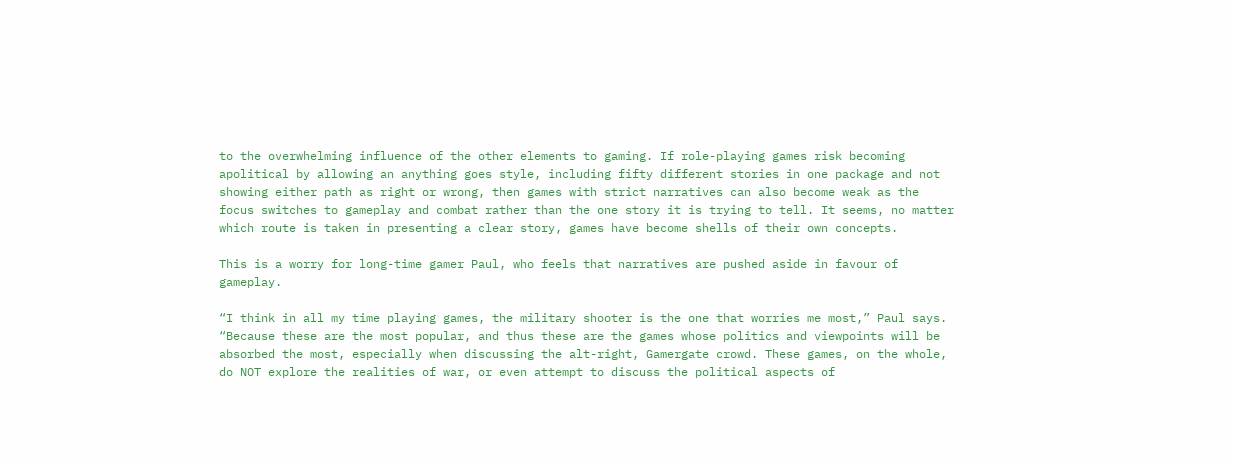to the overwhelming influence of the other elements to gaming. If role-playing games risk becoming apolitical by allowing an anything goes style, including fifty different stories in one package and not showing either path as right or wrong, then games with strict narratives can also become weak as the focus switches to gameplay and combat rather than the one story it is trying to tell. It seems, no matter which route is taken in presenting a clear story, games have become shells of their own concepts.

This is a worry for long-time gamer Paul, who feels that narratives are pushed aside in favour of gameplay.

“I think in all my time playing games, the military shooter is the one that worries me most,” Paul says. “Because these are the most popular, and thus these are the games whose politics and viewpoints will be absorbed the most, especially when discussing the alt-right, Gamergate crowd. These games, on the whole, do NOT explore the realities of war, or even attempt to discuss the political aspects of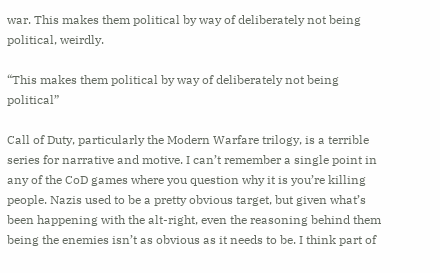war. This makes them political by way of deliberately not being political, weirdly.

“This makes them political by way of deliberately not being political”

Call of Duty, particularly the Modern Warfare trilogy, is a terrible series for narrative and motive. I can’t remember a single point in any of the CoD games where you question why it is you’re killing people. Nazis used to be a pretty obvious target, but given what’s been happening with the alt-right, even the reasoning behind them being the enemies isn’t as obvious as it needs to be. I think part of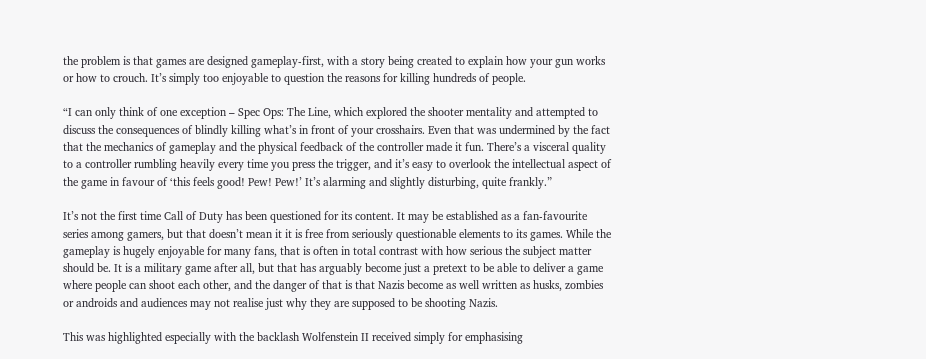the problem is that games are designed gameplay-first, with a story being created to explain how your gun works or how to crouch. It’s simply too enjoyable to question the reasons for killing hundreds of people.

“I can only think of one exception – Spec Ops: The Line, which explored the shooter mentality and attempted to discuss the consequences of blindly killing what’s in front of your crosshairs. Even that was undermined by the fact that the mechanics of gameplay and the physical feedback of the controller made it fun. There’s a visceral quality to a controller rumbling heavily every time you press the trigger, and it’s easy to overlook the intellectual aspect of the game in favour of ‘this feels good! Pew! Pew!’ It’s alarming and slightly disturbing, quite frankly.”

It’s not the first time Call of Duty has been questioned for its content. It may be established as a fan-favourite series among gamers, but that doesn’t mean it it is free from seriously questionable elements to its games. While the gameplay is hugely enjoyable for many fans, that is often in total contrast with how serious the subject matter should be. It is a military game after all, but that has arguably become just a pretext to be able to deliver a game where people can shoot each other, and the danger of that is that Nazis become as well written as husks, zombies or androids and audiences may not realise just why they are supposed to be shooting Nazis.

This was highlighted especially with the backlash Wolfenstein II received simply for emphasising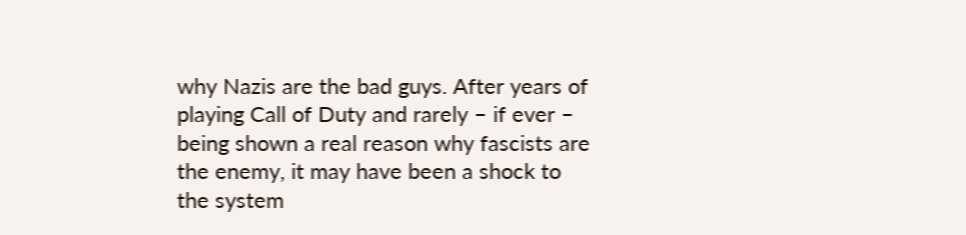why Nazis are the bad guys. After years of playing Call of Duty and rarely – if ever – being shown a real reason why fascists are the enemy, it may have been a shock to the system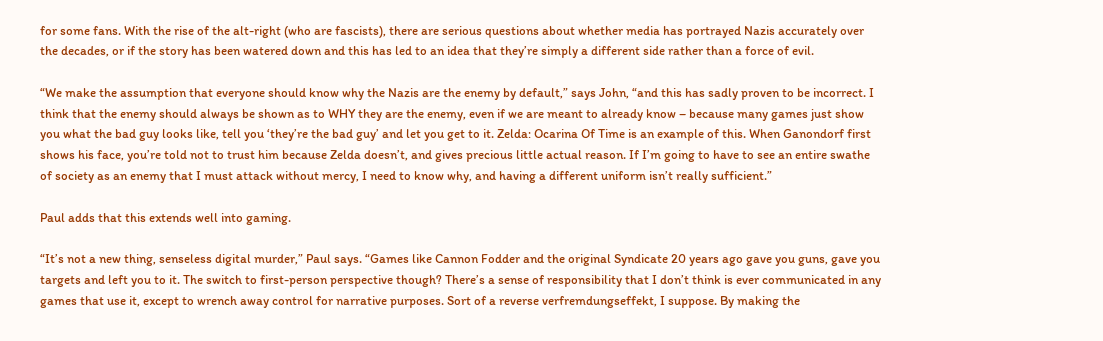for some fans. With the rise of the alt-right (who are fascists), there are serious questions about whether media has portrayed Nazis accurately over the decades, or if the story has been watered down and this has led to an idea that they’re simply a different side rather than a force of evil.

“We make the assumption that everyone should know why the Nazis are the enemy by default,” says John, “and this has sadly proven to be incorrect. I think that the enemy should always be shown as to WHY they are the enemy, even if we are meant to already know – because many games just show you what the bad guy looks like, tell you ‘they’re the bad guy’ and let you get to it. Zelda: Ocarina Of Time is an example of this. When Ganondorf first shows his face, you’re told not to trust him because Zelda doesn’t, and gives precious little actual reason. If I’m going to have to see an entire swathe of society as an enemy that I must attack without mercy, I need to know why, and having a different uniform isn’t really sufficient.”

Paul adds that this extends well into gaming.

“It’s not a new thing, senseless digital murder,” Paul says. “Games like Cannon Fodder and the original Syndicate 20 years ago gave you guns, gave you targets and left you to it. The switch to first-person perspective though? There’s a sense of responsibility that I don’t think is ever communicated in any games that use it, except to wrench away control for narrative purposes. Sort of a reverse verfremdungseffekt, I suppose. By making the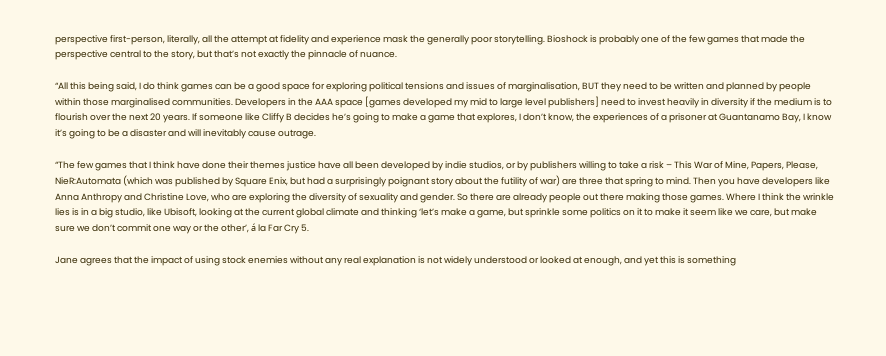perspective first-person, literally, all the attempt at fidelity and experience mask the generally poor storytelling. Bioshock is probably one of the few games that made the perspective central to the story, but that’s not exactly the pinnacle of nuance.

“All this being said, I do think games can be a good space for exploring political tensions and issues of marginalisation, BUT they need to be written and planned by people within those marginalised communities. Developers in the AAA space [games developed my mid to large level publishers] need to invest heavily in diversity if the medium is to flourish over the next 20 years. If someone like Cliffy B decides he’s going to make a game that explores, I don’t know, the experiences of a prisoner at Guantanamo Bay, I know it’s going to be a disaster and will inevitably cause outrage.

“The few games that I think have done their themes justice have all been developed by indie studios, or by publishers willing to take a risk – This War of Mine, Papers, Please, NieR:Automata (which was published by Square Enix, but had a surprisingly poignant story about the futility of war) are three that spring to mind. Then you have developers like Anna Anthropy and Christine Love, who are exploring the diversity of sexuality and gender. So there are already people out there making those games. Where I think the wrinkle lies is in a big studio, like Ubisoft, looking at the current global climate and thinking ‘let’s make a game, but sprinkle some politics on it to make it seem like we care, but make sure we don’t commit one way or the other’, á la Far Cry 5.

Jane agrees that the impact of using stock enemies without any real explanation is not widely understood or looked at enough, and yet this is something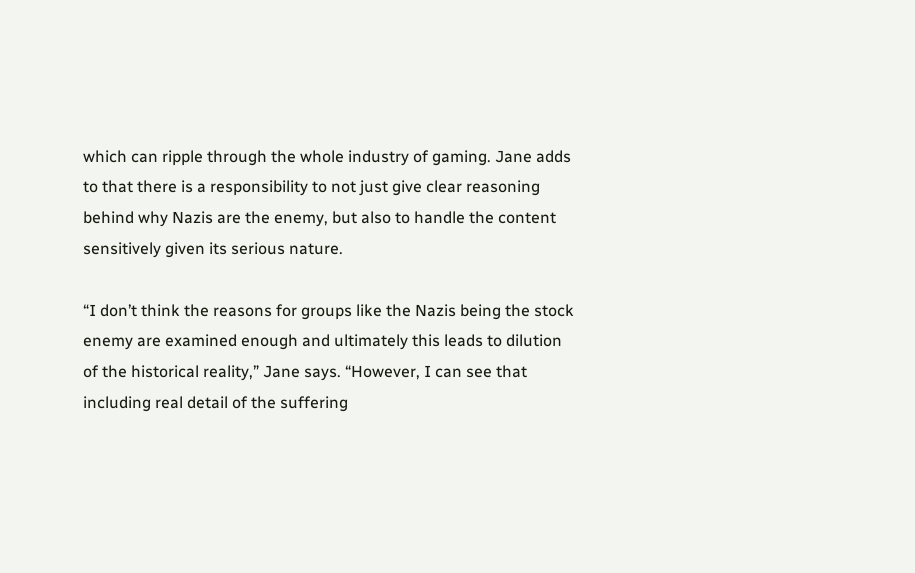which can ripple through the whole industry of gaming. Jane adds to that there is a responsibility to not just give clear reasoning behind why Nazis are the enemy, but also to handle the content sensitively given its serious nature.

“I don’t think the reasons for groups like the Nazis being the stock enemy are examined enough and ultimately this leads to dilution of the historical reality,” Jane says. “However, I can see that including real detail of the suffering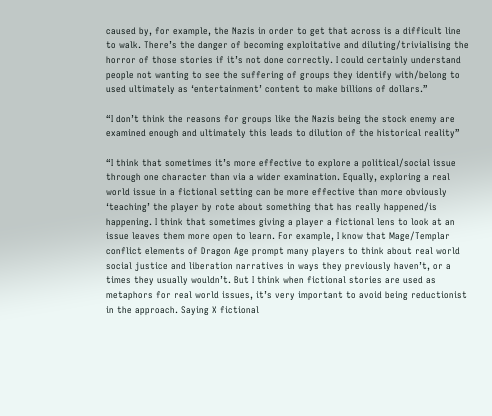caused by, for example, the Nazis in order to get that across is a difficult line to walk. There’s the danger of becoming exploitative and diluting/trivialising the horror of those stories if it’s not done correctly. I could certainly understand people not wanting to see the suffering of groups they identify with/belong to used ultimately as ‘entertainment’ content to make billions of dollars.”

“I don’t think the reasons for groups like the Nazis being the stock enemy are examined enough and ultimately this leads to dilution of the historical reality”

“I think that sometimes it’s more effective to explore a political/social issue through one character than via a wider examination. Equally, exploring a real world issue in a fictional setting can be more effective than more obviously ‘teaching’ the player by rote about something that has really happened/is happening. I think that sometimes giving a player a fictional lens to look at an issue leaves them more open to learn. For example, I know that Mage/Templar conflict elements of Dragon Age prompt many players to think about real world social justice and liberation narratives in ways they previously haven’t, or a times they usually wouldn’t. But I think when fictional stories are used as metaphors for real world issues, it’s very important to avoid being reductionist in the approach. Saying X fictional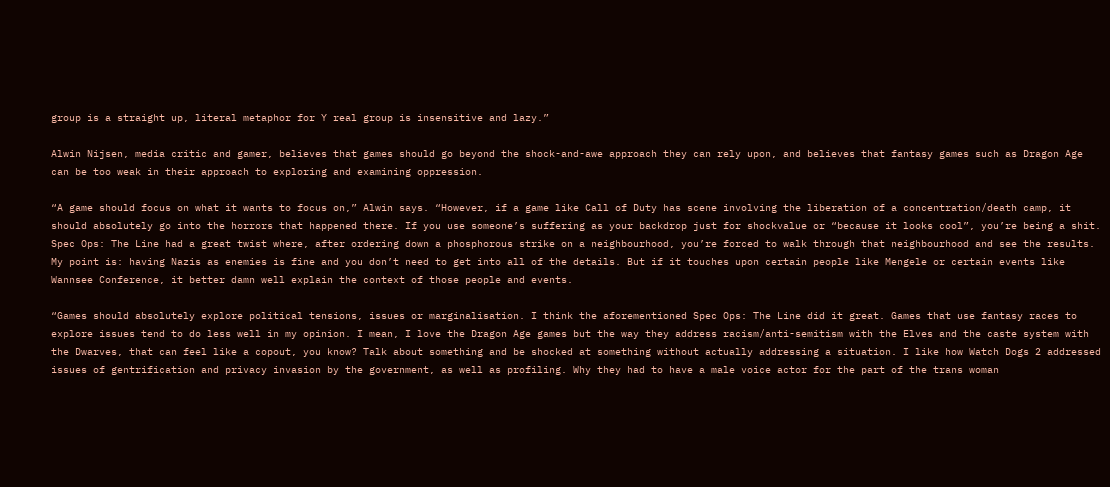group is a straight up, literal metaphor for Y real group is insensitive and lazy.”

Alwin Nijsen, media critic and gamer, believes that games should go beyond the shock-and-awe approach they can rely upon, and believes that fantasy games such as Dragon Age can be too weak in their approach to exploring and examining oppression.

“A game should focus on what it wants to focus on,” Alwin says. “However, if a game like Call of Duty has scene involving the liberation of a concentration/death camp, it should absolutely go into the horrors that happened there. If you use someone’s suffering as your backdrop just for shockvalue or “because it looks cool”, you’re being a shit. Spec Ops: The Line had a great twist where, after ordering down a phosphorous strike on a neighbourhood, you’re forced to walk through that neighbourhood and see the results. My point is: having Nazis as enemies is fine and you don’t need to get into all of the details. But if it touches upon certain people like Mengele or certain events like Wannsee Conference, it better damn well explain the context of those people and events.

“Games should absolutely explore political tensions, issues or marginalisation. I think the aforementioned Spec Ops: The Line did it great. Games that use fantasy races to explore issues tend to do less well in my opinion. I mean, I love the Dragon Age games but the way they address racism/anti-semitism with the Elves and the caste system with the Dwarves, that can feel like a copout, you know? Talk about something and be shocked at something without actually addressing a situation. I like how Watch Dogs 2 addressed issues of gentrification and privacy invasion by the government, as well as profiling. Why they had to have a male voice actor for the part of the trans woman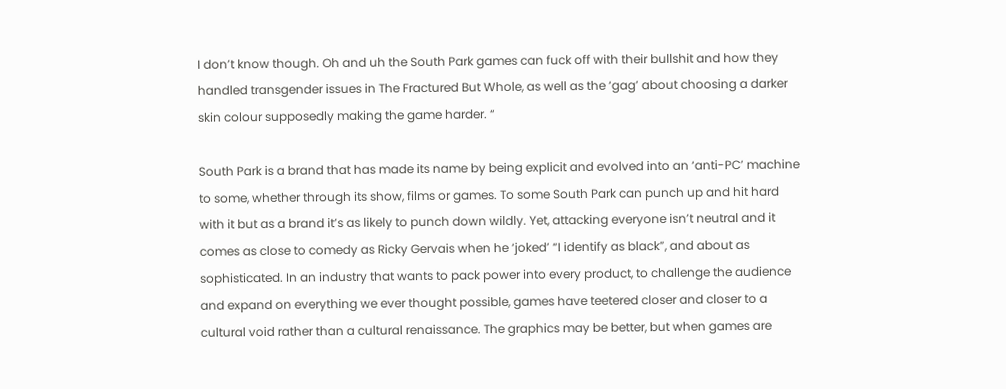I don’t know though. Oh and uh the South Park games can fuck off with their bullshit and how they handled transgender issues in The Fractured But Whole, as well as the ‘gag’ about choosing a darker skin colour supposedly making the game harder. “

South Park is a brand that has made its name by being explicit and evolved into an ‘anti-PC’ machine to some, whether through its show, films or games. To some South Park can punch up and hit hard with it but as a brand it’s as likely to punch down wildly. Yet, attacking everyone isn’t neutral and it comes as close to comedy as Ricky Gervais when he ‘joked’ “I identify as black”, and about as sophisticated. In an industry that wants to pack power into every product, to challenge the audience and expand on everything we ever thought possible, games have teetered closer and closer to a cultural void rather than a cultural renaissance. The graphics may be better, but when games are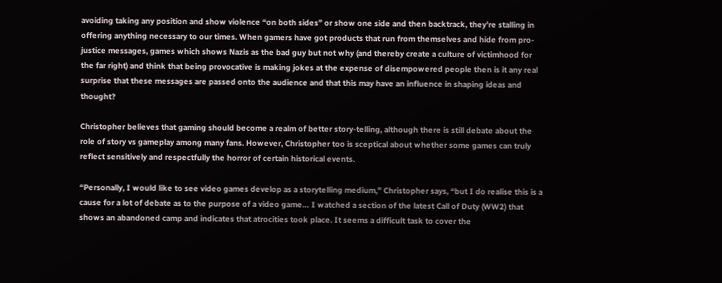avoiding taking any position and show violence “on both sides” or show one side and then backtrack, they’re stalling in offering anything necessary to our times. When gamers have got products that run from themselves and hide from pro-justice messages, games which shows Nazis as the bad guy but not why (and thereby create a culture of victimhood for the far right) and think that being provocative is making jokes at the expense of disempowered people then is it any real surprise that these messages are passed onto the audience and that this may have an influence in shaping ideas and thought?

Christopher believes that gaming should become a realm of better story-telling, although there is still debate about the role of story vs gameplay among many fans. However, Christopher too is sceptical about whether some games can truly reflect sensitively and respectfully the horror of certain historical events.

“Personally, I would like to see video games develop as a storytelling medium,” Christopher says, “but I do realise this is a cause for a lot of debate as to the purpose of a video game… I watched a section of the latest Call of Duty (WW2) that shows an abandoned camp and indicates that atrocities took place. It seems a difficult task to cover the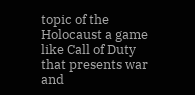topic of the Holocaust a game like Call of Duty that presents war and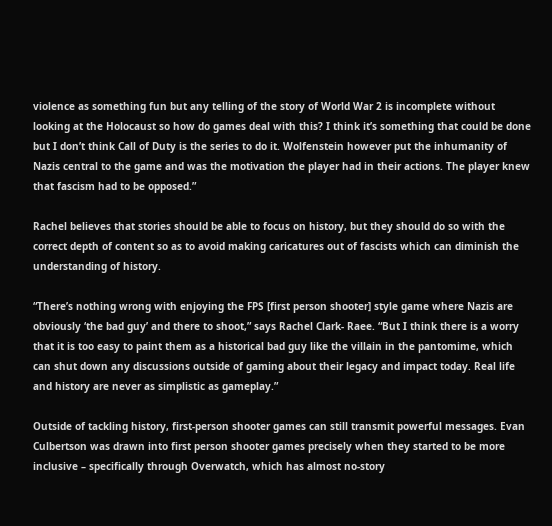violence as something fun but any telling of the story of World War 2 is incomplete without looking at the Holocaust so how do games deal with this? I think it’s something that could be done but I don’t think Call of Duty is the series to do it. Wolfenstein however put the inhumanity of Nazis central to the game and was the motivation the player had in their actions. The player knew that fascism had to be opposed.”

Rachel believes that stories should be able to focus on history, but they should do so with the correct depth of content so as to avoid making caricatures out of fascists which can diminish the understanding of history.

“There’s nothing wrong with enjoying the FPS [first person shooter] style game where Nazis are obviously ‘the bad guy’ and there to shoot,” says Rachel Clark- Raee. “But I think there is a worry that it is too easy to paint them as a historical bad guy like the villain in the pantomime, which can shut down any discussions outside of gaming about their legacy and impact today. Real life and history are never as simplistic as gameplay.”

Outside of tackling history, first-person shooter games can still transmit powerful messages. Evan Culbertson was drawn into first person shooter games precisely when they started to be more inclusive – specifically through Overwatch, which has almost no-story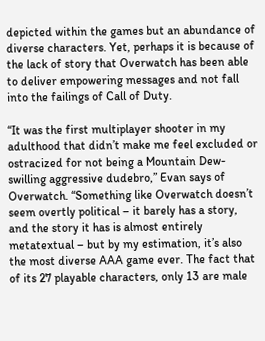depicted within the games but an abundance of diverse characters. Yet, perhaps it is because of the lack of story that Overwatch has been able to deliver empowering messages and not fall into the failings of Call of Duty.

“It was the first multiplayer shooter in my adulthood that didn’t make me feel excluded or ostracized for not being a Mountain Dew-swilling aggressive dudebro,” Evan says of Overwatch. “Something like Overwatch doesn’t seem overtly political – it barely has a story, and the story it has is almost entirely metatextual – but by my estimation, it’s also the most diverse AAA game ever. The fact that of its 27 playable characters, only 13 are male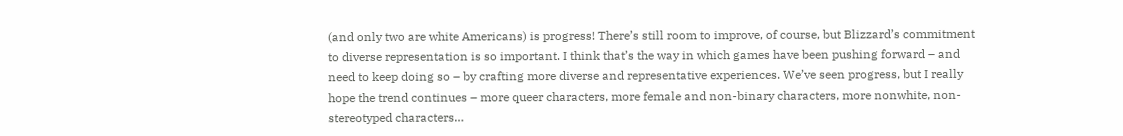(and only two are white Americans) is progress! There’s still room to improve, of course, but Blizzard’s commitment to diverse representation is so important. I think that’s the way in which games have been pushing forward – and need to keep doing so – by crafting more diverse and representative experiences. We’ve seen progress, but I really hope the trend continues – more queer characters, more female and non-binary characters, more nonwhite, non-stereotyped characters…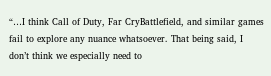“…I think Call of Duty, Far CryBattlefield, and similar games fail to explore any nuance whatsoever. That being said, I don’t think we especially need to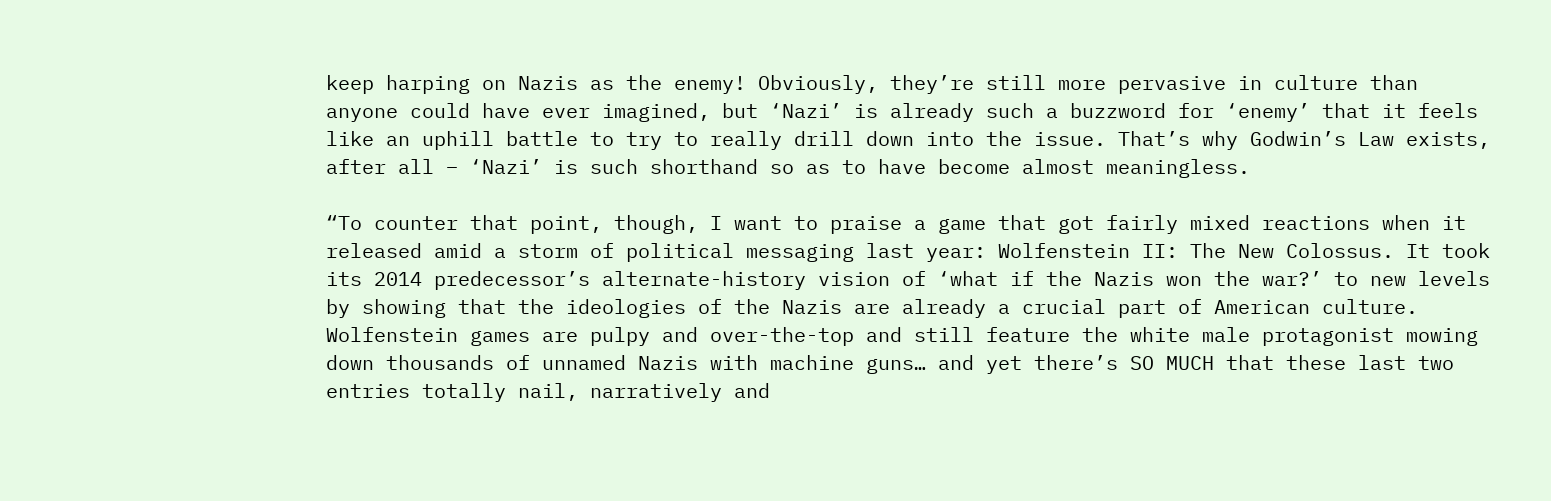keep harping on Nazis as the enemy! Obviously, they’re still more pervasive in culture than anyone could have ever imagined, but ‘Nazi’ is already such a buzzword for ‘enemy’ that it feels like an uphill battle to try to really drill down into the issue. That’s why Godwin’s Law exists, after all – ‘Nazi’ is such shorthand so as to have become almost meaningless.

“To counter that point, though, I want to praise a game that got fairly mixed reactions when it released amid a storm of political messaging last year: Wolfenstein II: The New Colossus. It took its 2014 predecessor’s alternate-history vision of ‘what if the Nazis won the war?’ to new levels by showing that the ideologies of the Nazis are already a crucial part of American culture. Wolfenstein games are pulpy and over-the-top and still feature the white male protagonist mowing down thousands of unnamed Nazis with machine guns… and yet there’s SO MUCH that these last two entries totally nail, narratively and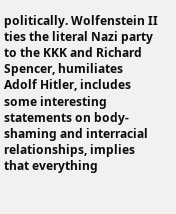politically. Wolfenstein II ties the literal Nazi party to the KKK and Richard Spencer, humiliates Adolf Hitler, includes some interesting statements on body-shaming and interracial relationships, implies that everything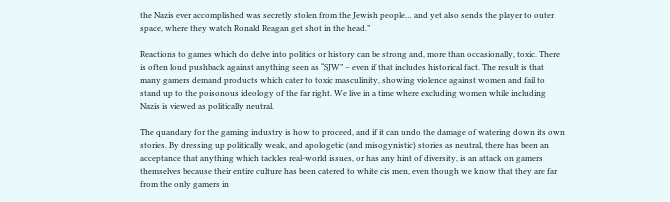the Nazis ever accomplished was secretly stolen from the Jewish people… and yet also sends the player to outer space, where they watch Ronald Reagan get shot in the head.”

Reactions to games which do delve into politics or history can be strong and, more than occasionally, toxic. There is often loud pushback against anything seen as “SJW” – even if that includes historical fact. The result is that many gamers demand products which cater to toxic masculinity, showing violence against women and fail to stand up to the poisonous ideology of the far right. We live in a time where excluding women while including Nazis is viewed as politically neutral.

The quandary for the gaming industry is how to proceed, and if it can undo the damage of watering down its own stories. By dressing up politically weak, and apologetic (and misogynistic) stories as neutral, there has been an acceptance that anything which tackles real-world issues, or has any hint of diversity, is an attack on gamers themselves because their entire culture has been catered to white cis men, even though we know that they are far from the only gamers in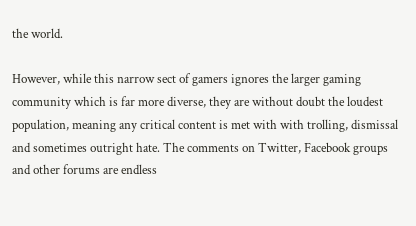the world.

However, while this narrow sect of gamers ignores the larger gaming community which is far more diverse, they are without doubt the loudest population, meaning any critical content is met with with trolling, dismissal and sometimes outright hate. The comments on Twitter, Facebook groups and other forums are endless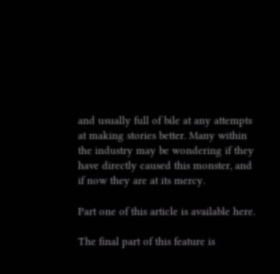and usually full of bile at any attempts at making stories better. Many within the industry may be wondering if they have directly caused this monster, and if now they are at its mercy.

Part one of this article is available here.

The final part of this feature is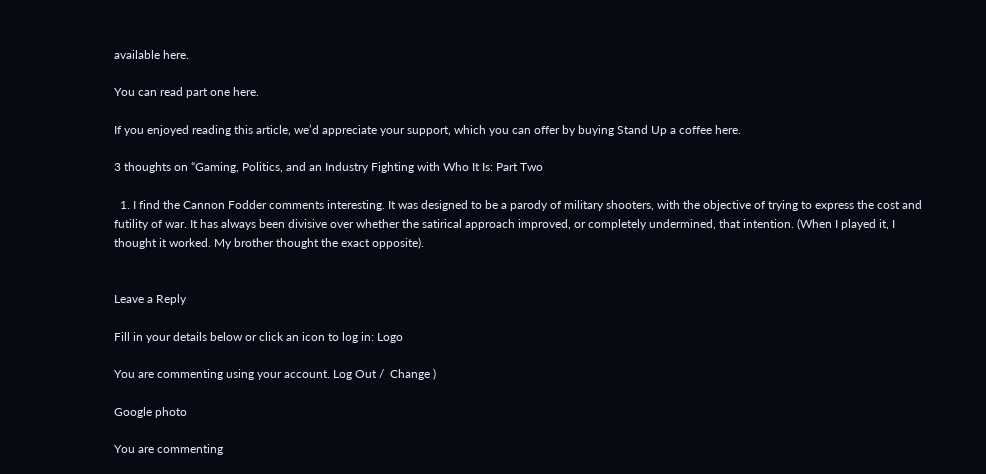available here.

You can read part one here.

If you enjoyed reading this article, we’d appreciate your support, which you can offer by buying Stand Up a coffee here.

3 thoughts on “Gaming, Politics, and an Industry Fighting with Who It Is: Part Two

  1. I find the Cannon Fodder comments interesting. It was designed to be a parody of military shooters, with the objective of trying to express the cost and futility of war. It has always been divisive over whether the satirical approach improved, or completely undermined, that intention. (When I played it, I thought it worked. My brother thought the exact opposite).


Leave a Reply

Fill in your details below or click an icon to log in: Logo

You are commenting using your account. Log Out /  Change )

Google photo

You are commenting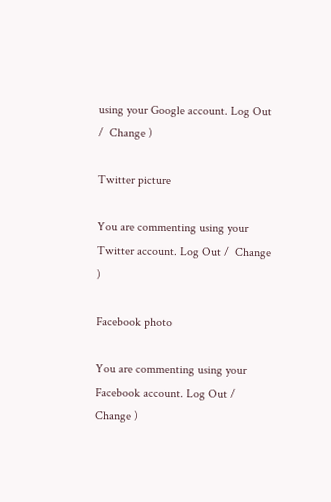using your Google account. Log Out /  Change )

Twitter picture

You are commenting using your Twitter account. Log Out /  Change )

Facebook photo

You are commenting using your Facebook account. Log Out /  Change )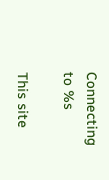Connecting to %s

This site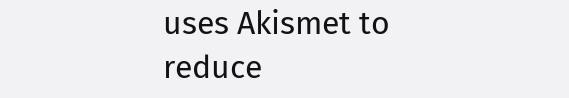uses Akismet to reduce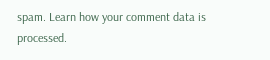spam. Learn how your comment data is processed.